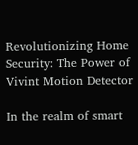Revolutionizing Home Security: The Power of Vivint Motion Detector

In the realm of smart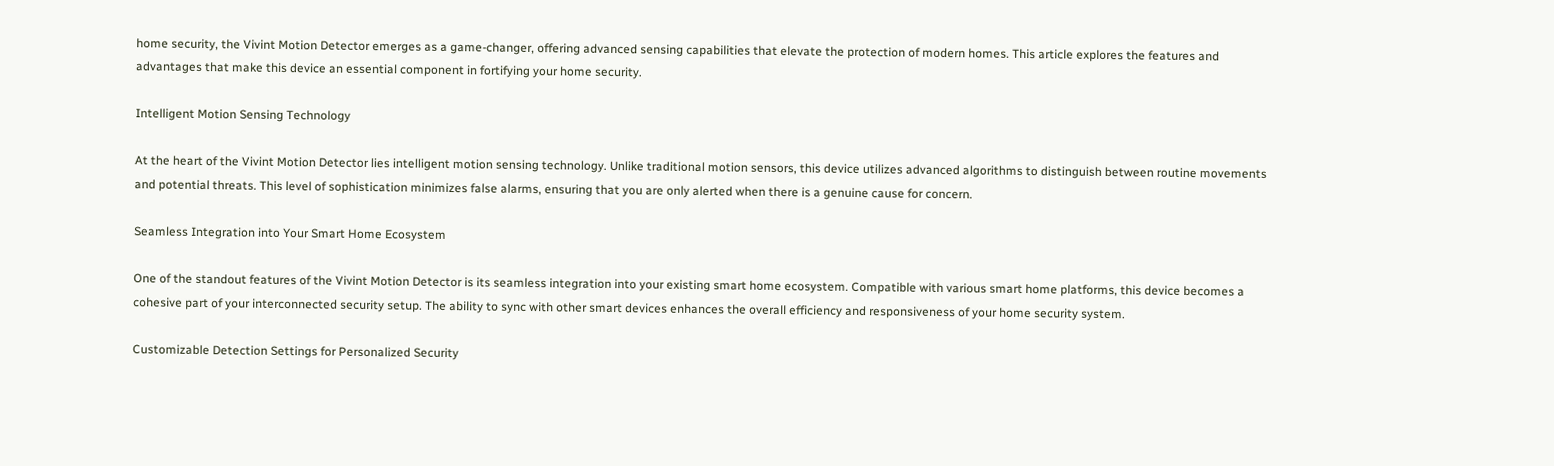home security, the Vivint Motion Detector emerges as a game-changer, offering advanced sensing capabilities that elevate the protection of modern homes. This article explores the features and advantages that make this device an essential component in fortifying your home security.

Intelligent Motion Sensing Technology

At the heart of the Vivint Motion Detector lies intelligent motion sensing technology. Unlike traditional motion sensors, this device utilizes advanced algorithms to distinguish between routine movements and potential threats. This level of sophistication minimizes false alarms, ensuring that you are only alerted when there is a genuine cause for concern.

Seamless Integration into Your Smart Home Ecosystem

One of the standout features of the Vivint Motion Detector is its seamless integration into your existing smart home ecosystem. Compatible with various smart home platforms, this device becomes a cohesive part of your interconnected security setup. The ability to sync with other smart devices enhances the overall efficiency and responsiveness of your home security system.

Customizable Detection Settings for Personalized Security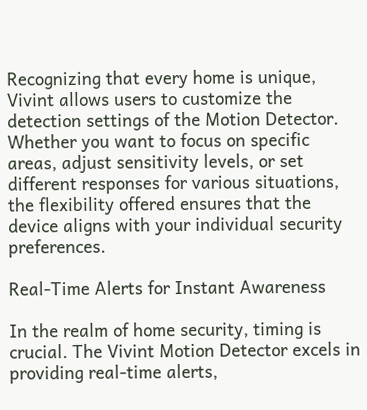Recognizing that every home is unique, Vivint allows users to customize the detection settings of the Motion Detector. Whether you want to focus on specific areas, adjust sensitivity levels, or set different responses for various situations, the flexibility offered ensures that the device aligns with your individual security preferences.

Real-Time Alerts for Instant Awareness

In the realm of home security, timing is crucial. The Vivint Motion Detector excels in providing real-time alerts,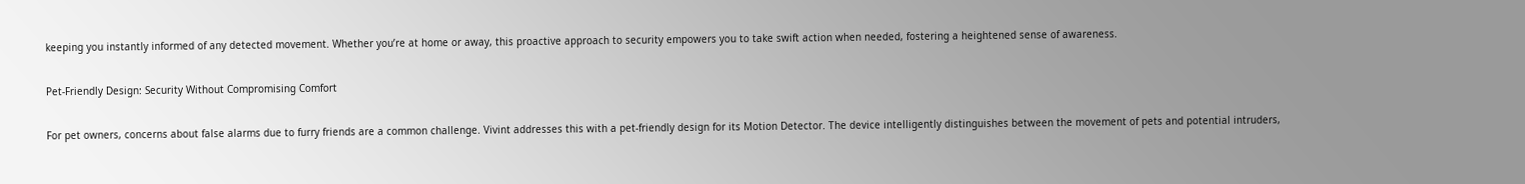keeping you instantly informed of any detected movement. Whether you’re at home or away, this proactive approach to security empowers you to take swift action when needed, fostering a heightened sense of awareness.

Pet-Friendly Design: Security Without Compromising Comfort

For pet owners, concerns about false alarms due to furry friends are a common challenge. Vivint addresses this with a pet-friendly design for its Motion Detector. The device intelligently distinguishes between the movement of pets and potential intruders,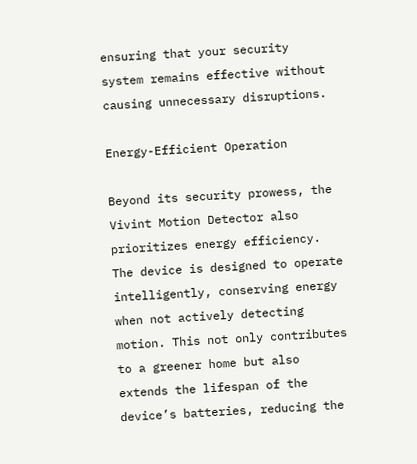ensuring that your security system remains effective without causing unnecessary disruptions.

Energy-Efficient Operation

Beyond its security prowess, the Vivint Motion Detector also prioritizes energy efficiency. The device is designed to operate intelligently, conserving energy when not actively detecting motion. This not only contributes to a greener home but also extends the lifespan of the device’s batteries, reducing the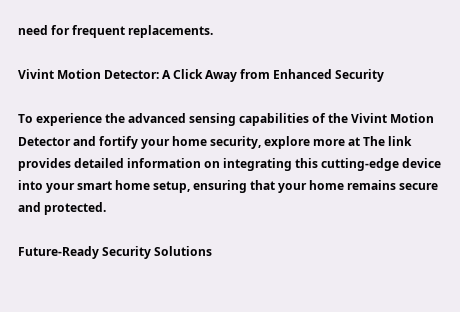need for frequent replacements.

Vivint Motion Detector: A Click Away from Enhanced Security

To experience the advanced sensing capabilities of the Vivint Motion Detector and fortify your home security, explore more at The link provides detailed information on integrating this cutting-edge device into your smart home setup, ensuring that your home remains secure and protected.

Future-Ready Security Solutions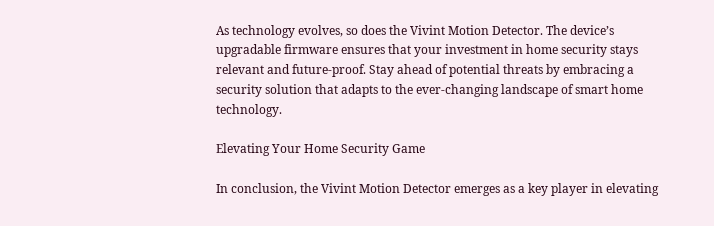As technology evolves, so does the Vivint Motion Detector. The device’s upgradable firmware ensures that your investment in home security stays relevant and future-proof. Stay ahead of potential threats by embracing a security solution that adapts to the ever-changing landscape of smart home technology.

Elevating Your Home Security Game

In conclusion, the Vivint Motion Detector emerges as a key player in elevating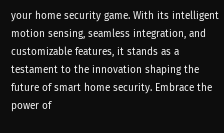your home security game. With its intelligent motion sensing, seamless integration, and customizable features, it stands as a testament to the innovation shaping the future of smart home security. Embrace the power of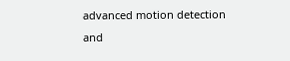advanced motion detection and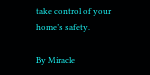take control of your home’s safety.

By Miracle